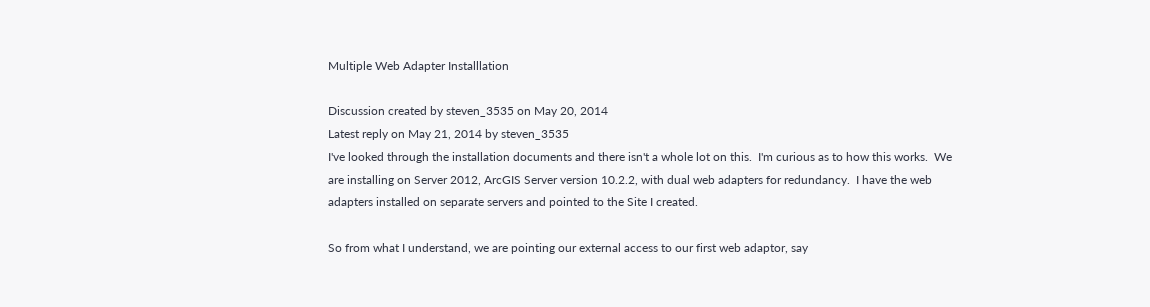Multiple Web Adapter Installlation

Discussion created by steven_3535 on May 20, 2014
Latest reply on May 21, 2014 by steven_3535
I've looked through the installation documents and there isn't a whole lot on this.  I'm curious as to how this works.  We are installing on Server 2012, ArcGIS Server version 10.2.2, with dual web adapters for redundancy.  I have the web adapters installed on separate servers and pointed to the Site I created.

So from what I understand, we are pointing our external access to our first web adaptor, say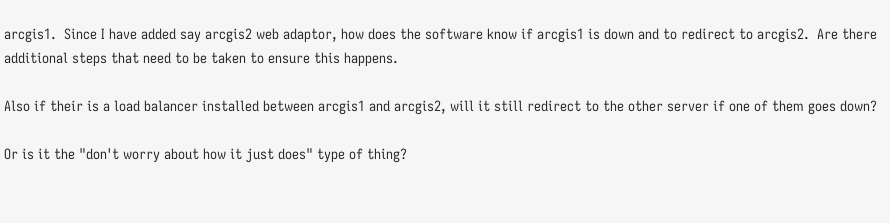arcgis1.  Since I have added say arcgis2 web adaptor, how does the software know if arcgis1 is down and to redirect to arcgis2.  Are there additional steps that need to be taken to ensure this happens.

Also if their is a load balancer installed between arcgis1 and arcgis2, will it still redirect to the other server if one of them goes down?

Or is it the "don't worry about how it just does" type of thing?